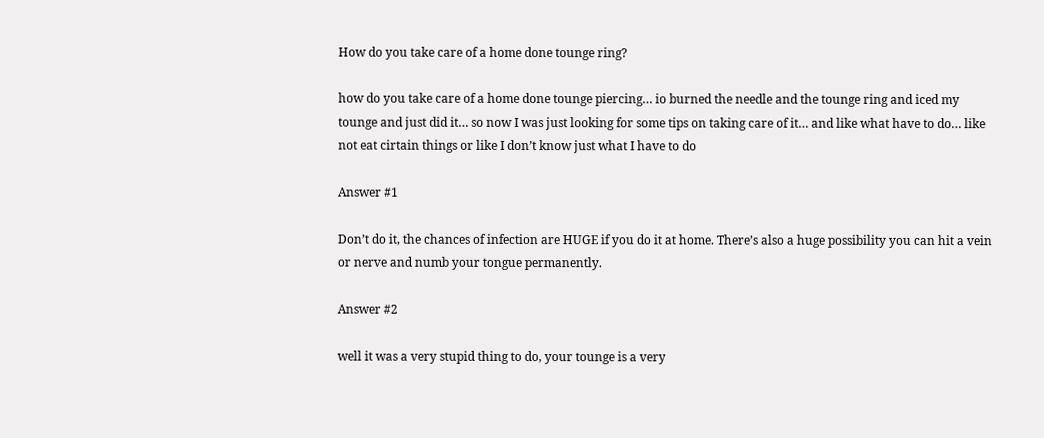How do you take care of a home done tounge ring?

how do you take care of a home done tounge piercing… io burned the needle and the tounge ring and iced my tounge and just did it… so now I was just looking for some tips on taking care of it… and like what have to do… like not eat cirtain things or like I don’t know just what I have to do

Answer #1

Don’t do it, the chances of infection are HUGE if you do it at home. There’s also a huge possibility you can hit a vein or nerve and numb your tongue permanently.

Answer #2

well it was a very stupid thing to do, your tounge is a very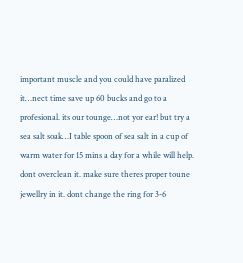important muscle and you could have paralized it…nect time save up 60 bucks and go to a profesional. its our tounge…not yor ear! but try a sea salt soak…I table spoon of sea salt in a cup of warm water for 15 mins a day for a while will help. dont overclean it. make sure theres proper toune jewellry in it. dont change the ring for 3-6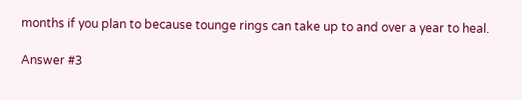months if you plan to because tounge rings can take up to and over a year to heal.

Answer #3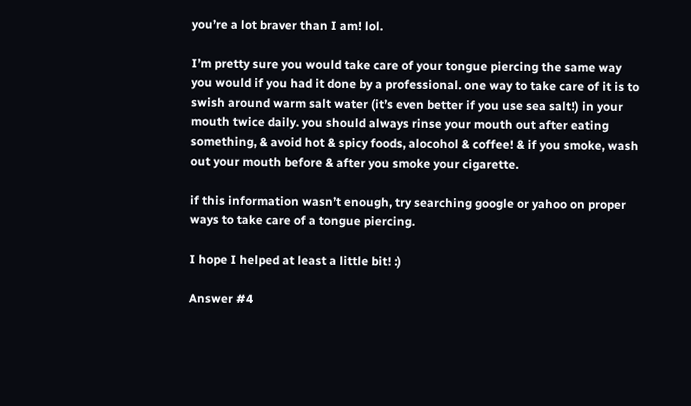you’re a lot braver than I am! lol.

I’m pretty sure you would take care of your tongue piercing the same way you would if you had it done by a professional. one way to take care of it is to swish around warm salt water (it’s even better if you use sea salt!) in your mouth twice daily. you should always rinse your mouth out after eating something, & avoid hot & spicy foods, alocohol & coffee! & if you smoke, wash out your mouth before & after you smoke your cigarette.

if this information wasn’t enough, try searching google or yahoo on proper ways to take care of a tongue piercing.

I hope I helped at least a little bit! :)

Answer #4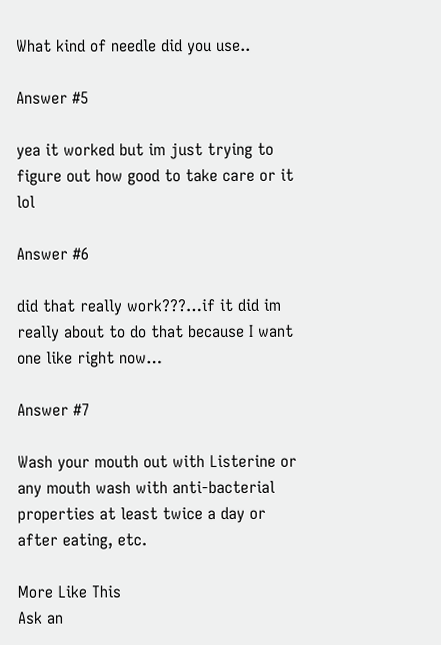What kind of needle did you use..

Answer #5

yea it worked but im just trying to figure out how good to take care or it lol

Answer #6

did that really work???…if it did im really about to do that because I want one like right now…

Answer #7

Wash your mouth out with Listerine or any mouth wash with anti-bacterial properties at least twice a day or after eating, etc.

More Like This
Ask an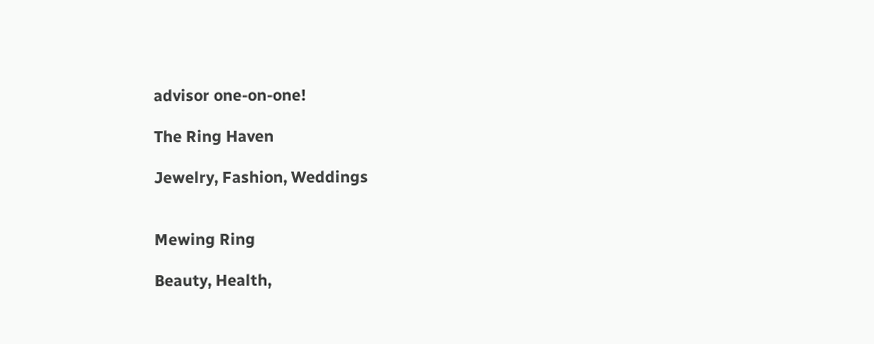advisor one-on-one!

The Ring Haven

Jewelry, Fashion, Weddings


Mewing Ring

Beauty, Health,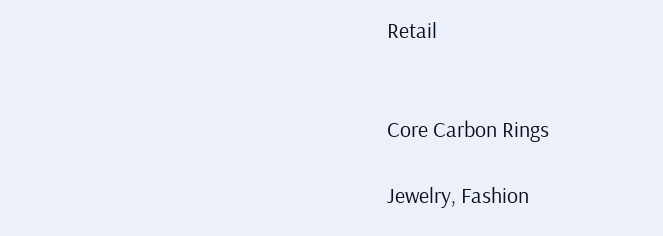Retail


Core Carbon Rings

Jewelry, Fashion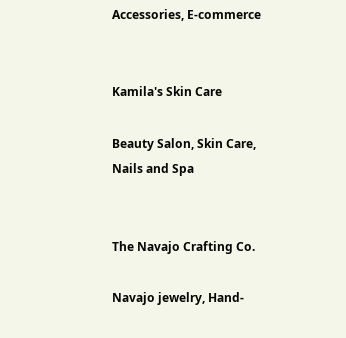Accessories, E-commerce


Kamila's Skin Care

Beauty Salon, Skin Care, Nails and Spa


The Navajo Crafting Co.

Navajo jewelry, Hand-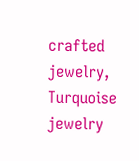crafted jewelry, Turquoise jewelry